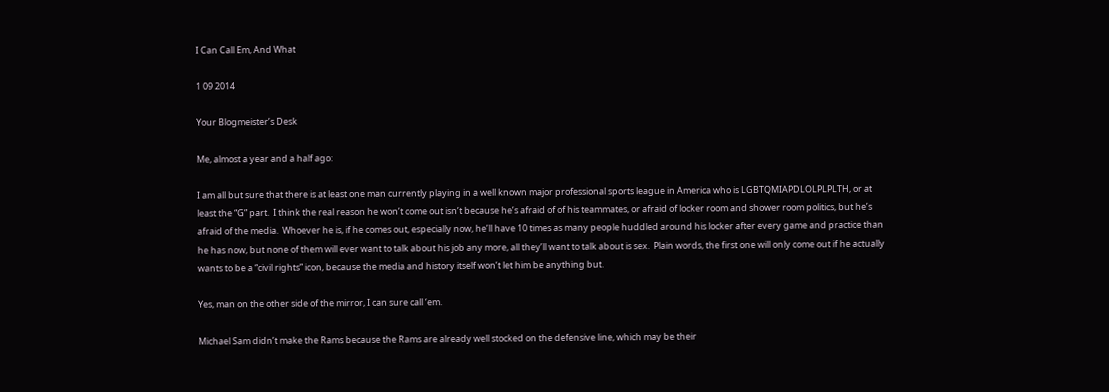I Can Call Em, And What

1 09 2014

Your Blogmeister’s Desk

Me, almost a year and a half ago:

I am all but sure that there is at least one man currently playing in a well known major professional sports league in America who is LGBTQMIAPDLOLPLPLTH, or at least the “G” part.  I think the real reason he won’t come out isn’t because he’s afraid of of his teammates, or afraid of locker room and shower room politics, but he’s afraid of the media.  Whoever he is, if he comes out, especially now, he’ll have 10 times as many people huddled around his locker after every game and practice than he has now, but none of them will ever want to talk about his job any more, all they’ll want to talk about is sex.  Plain words, the first one will only come out if he actually wants to be a “civil rights” icon, because the media and history itself won’t let him be anything but.

Yes, man on the other side of the mirror, I can sure call ‘em.

Michael Sam didn’t make the Rams because the Rams are already well stocked on the defensive line, which may be their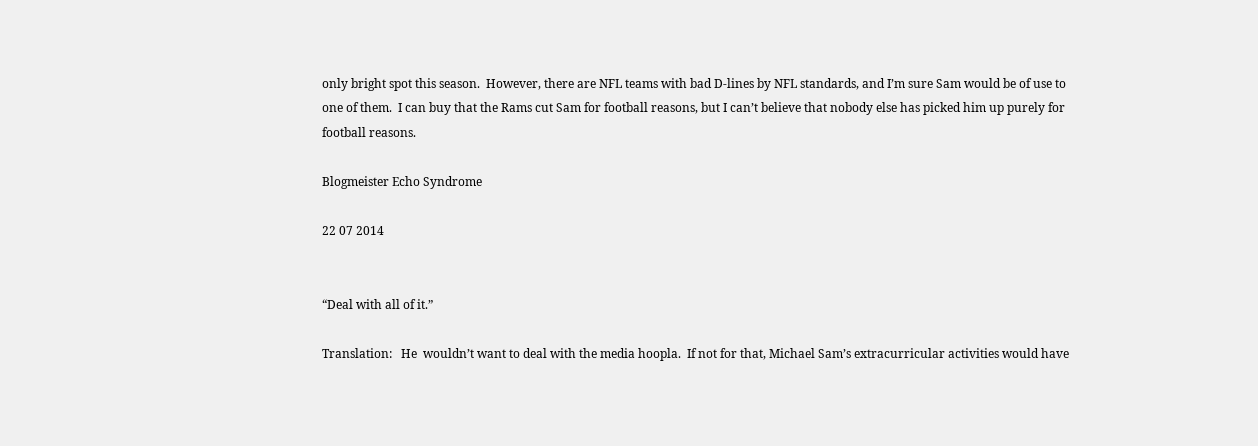only bright spot this season.  However, there are NFL teams with bad D-lines by NFL standards, and I’m sure Sam would be of use to one of them.  I can buy that the Rams cut Sam for football reasons, but I can’t believe that nobody else has picked him up purely for football reasons.

Blogmeister Echo Syndrome

22 07 2014


“Deal with all of it.”

Translation:   He  wouldn’t want to deal with the media hoopla.  If not for that, Michael Sam’s extracurricular activities would have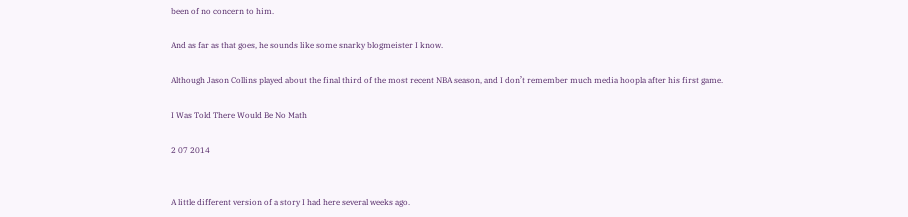been of no concern to him.

And as far as that goes, he sounds like some snarky blogmeister I know.

Although Jason Collins played about the final third of the most recent NBA season, and I don’t remember much media hoopla after his first game.

I Was Told There Would Be No Math

2 07 2014


A little different version of a story I had here several weeks ago.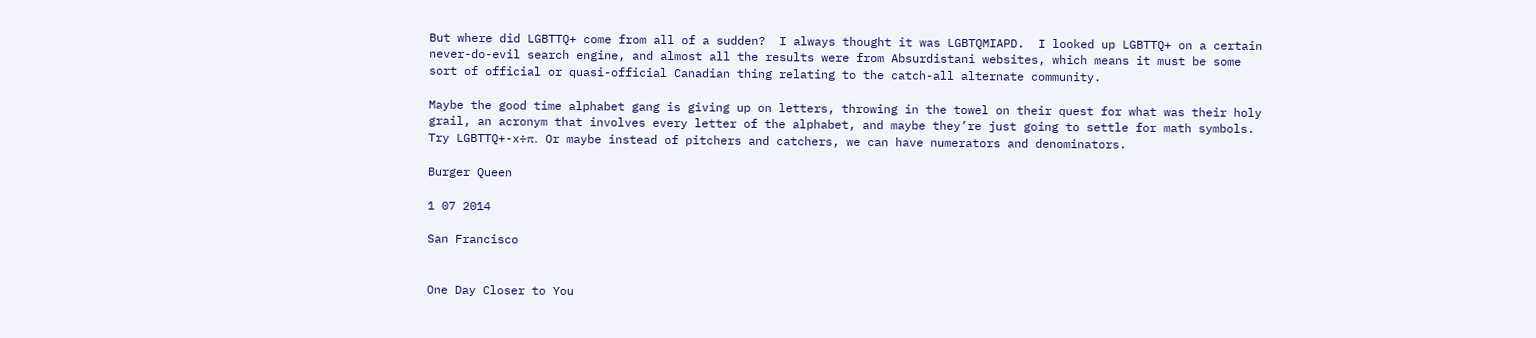But where did LGBTTQ+ come from all of a sudden?  I always thought it was LGBTQMIAPD.  I looked up LGBTTQ+ on a certain never-do-evil search engine, and almost all the results were from Absurdistani websites, which means it must be some sort of official or quasi-official Canadian thing relating to the catch-all alternate community.

Maybe the good time alphabet gang is giving up on letters, throwing in the towel on their quest for what was their holy grail, an acronym that involves every letter of the alphabet, and maybe they’re just going to settle for math symbols.  Try LGBTTQ+-x÷π.  Or maybe instead of pitchers and catchers, we can have numerators and denominators.

Burger Queen

1 07 2014

San Francisco


One Day Closer to You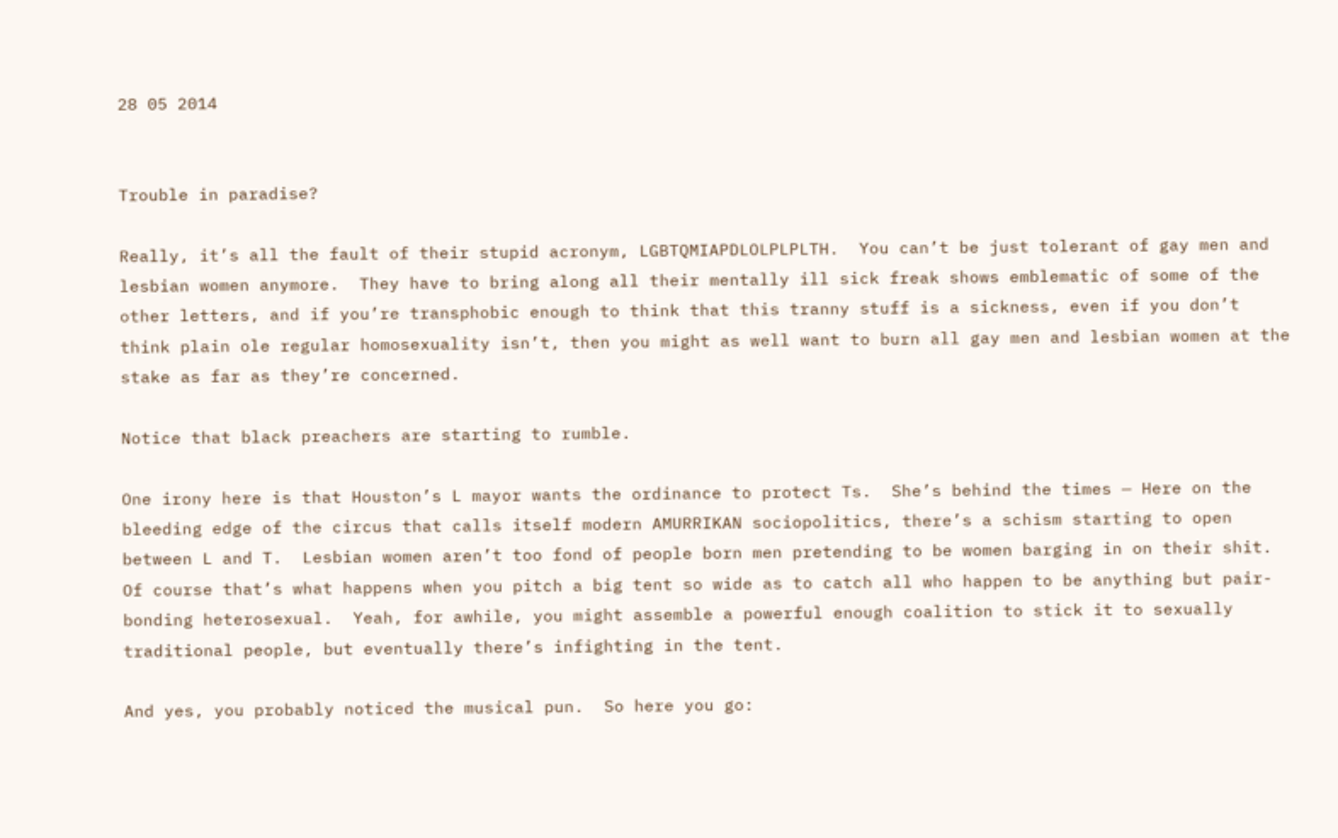28 05 2014


Trouble in paradise?

Really, it’s all the fault of their stupid acronym, LGBTQMIAPDLOLPLPLTH.  You can’t be just tolerant of gay men and lesbian women anymore.  They have to bring along all their mentally ill sick freak shows emblematic of some of the other letters, and if you’re transphobic enough to think that this tranny stuff is a sickness, even if you don’t think plain ole regular homosexuality isn’t, then you might as well want to burn all gay men and lesbian women at the stake as far as they’re concerned.

Notice that black preachers are starting to rumble.

One irony here is that Houston’s L mayor wants the ordinance to protect Ts.  She’s behind the times — Here on the bleeding edge of the circus that calls itself modern AMURRIKAN sociopolitics, there’s a schism starting to open between L and T.  Lesbian women aren’t too fond of people born men pretending to be women barging in on their shit.  Of course that’s what happens when you pitch a big tent so wide as to catch all who happen to be anything but pair-bonding heterosexual.  Yeah, for awhile, you might assemble a powerful enough coalition to stick it to sexually traditional people, but eventually there’s infighting in the tent.

And yes, you probably noticed the musical pun.  So here you go: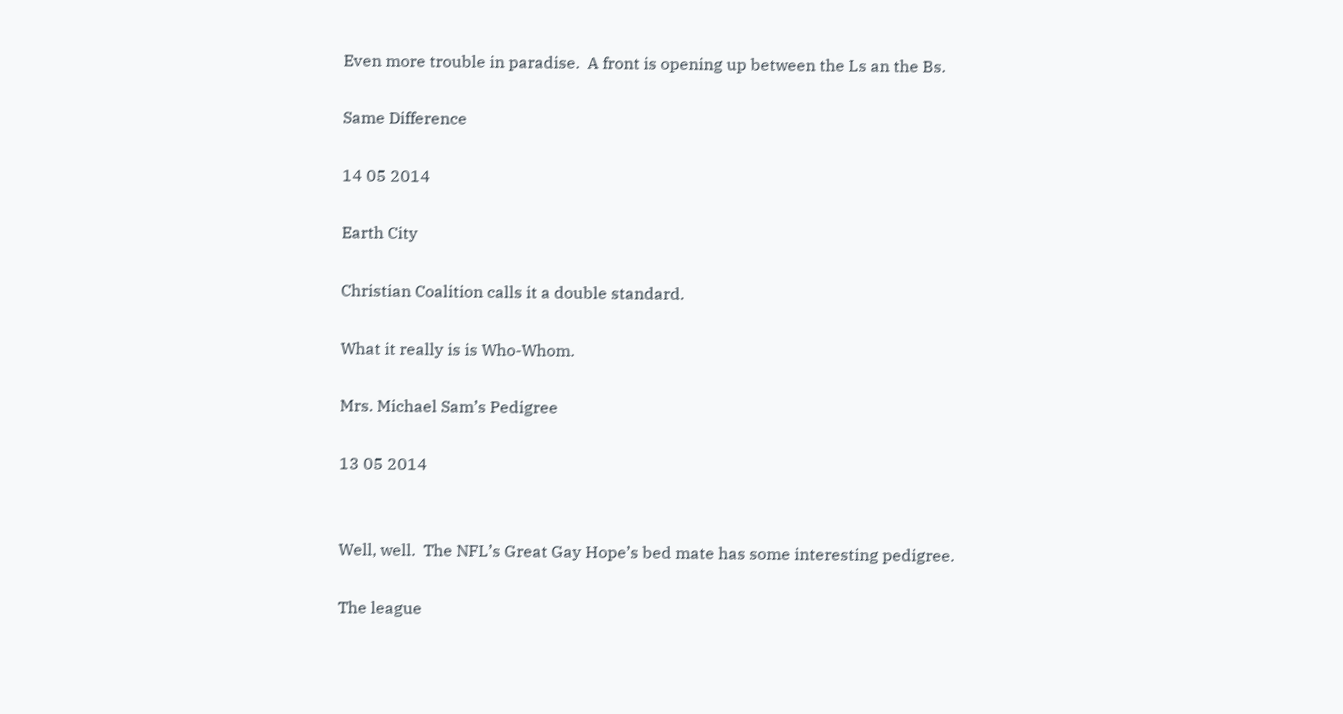Even more trouble in paradise.  A front is opening up between the Ls an the Bs.

Same Difference

14 05 2014

Earth City

Christian Coalition calls it a double standard.

What it really is is Who-Whom.

Mrs. Michael Sam’s Pedigree

13 05 2014


Well, well.  The NFL’s Great Gay Hope’s bed mate has some interesting pedigree.

The league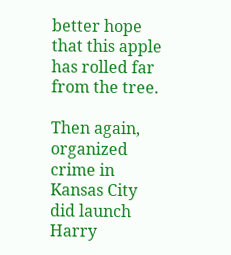better hope that this apple has rolled far from the tree.

Then again, organized crime in Kansas City did launch Harry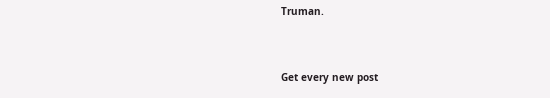Truman.


Get every new post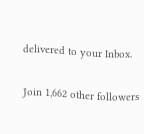delivered to your Inbox.

Join 1,662 other followers